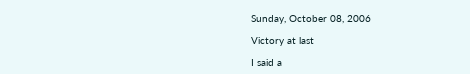Sunday, October 08, 2006

Victory at last

I said a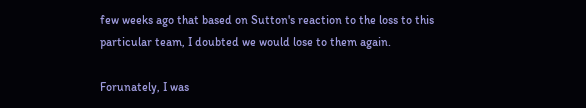few weeks ago that based on Sutton's reaction to the loss to this particular team, I doubted we would lose to them again.

Forunately, I was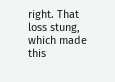right. That loss stung, which made this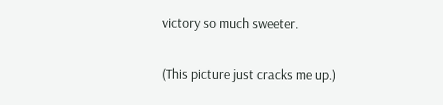victory so much sweeter.

(This picture just cracks me up.)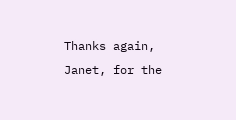Thanks again, Janet, for the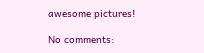awesome pictures!

No comments: